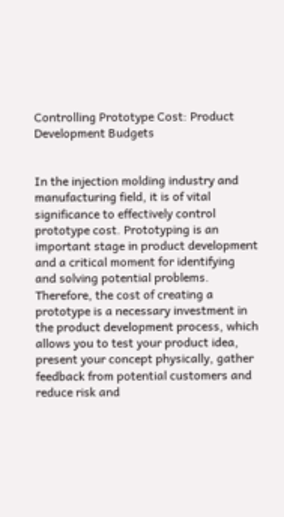Controlling Prototype Cost: Product Development Budgets


In the injection molding industry and manufacturing field, it is of vital significance to effectively control prototype cost. Prototyping is an important stage in product development and a critical moment for identifying and solving potential problems. Therefore, the cost of creating a prototype is a necessary investment in the product development process, which allows you to test your product idea, present your concept physically, gather feedback from potential customers and reduce risk and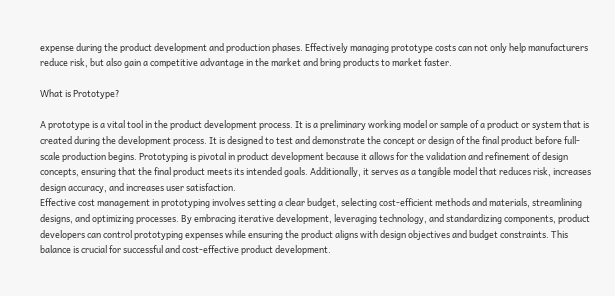expense during the product development and production phases. Effectively managing prototype costs can not only help manufacturers reduce risk, but also gain a competitive advantage in the market and bring products to market faster.

What is Prototype?

A prototype is a vital tool in the product development process. It is a preliminary working model or sample of a product or system that is created during the development process. It is designed to test and demonstrate the concept or design of the final product before full-scale production begins. Prototyping is pivotal in product development because it allows for the validation and refinement of design concepts, ensuring that the final product meets its intended goals. Additionally, it serves as a tangible model that reduces risk, increases design accuracy, and increases user satisfaction.
Effective cost management in prototyping involves setting a clear budget, selecting cost-efficient methods and materials, streamlining designs, and optimizing processes. By embracing iterative development, leveraging technology, and standardizing components, product developers can control prototyping expenses while ensuring the product aligns with design objectives and budget constraints. This balance is crucial for successful and cost-effective product development.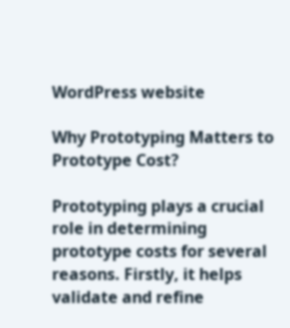WordPress website

Why Prototyping Matters to Prototype Cost?

Prototyping plays a crucial role in determining prototype costs for several reasons. Firstly, it helps validate and refine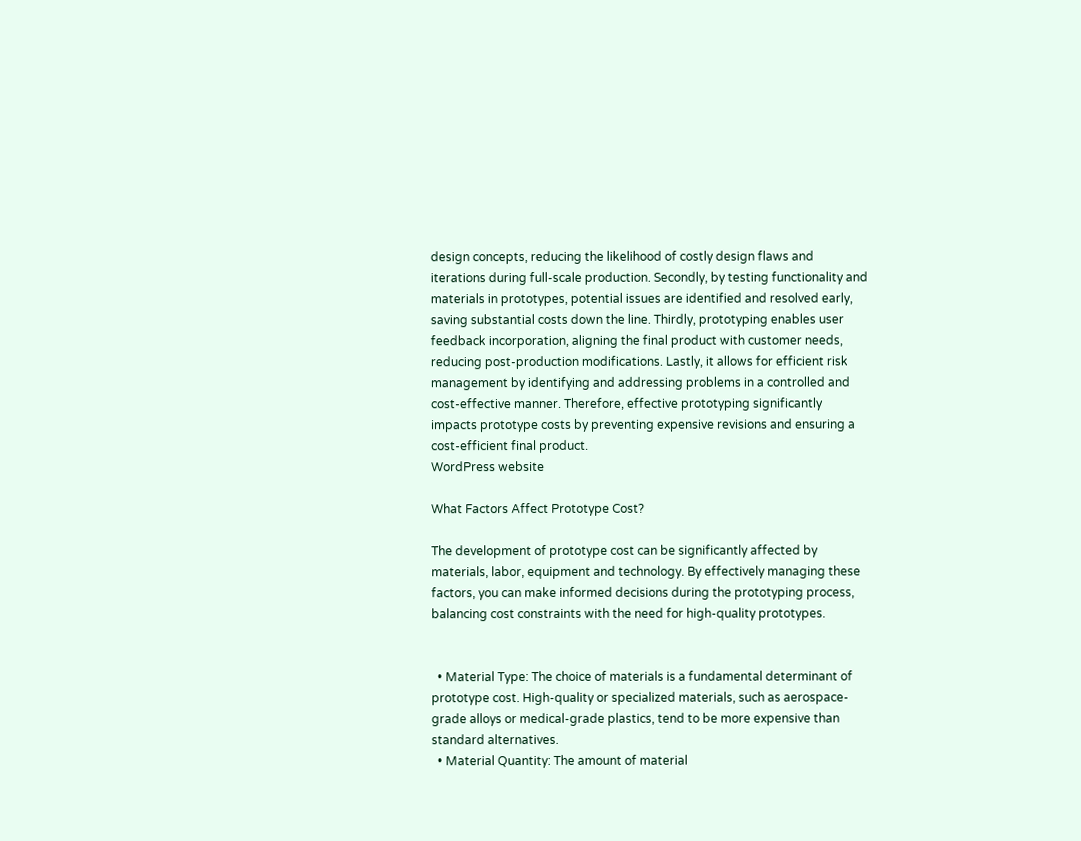design concepts, reducing the likelihood of costly design flaws and iterations during full-scale production. Secondly, by testing functionality and materials in prototypes, potential issues are identified and resolved early, saving substantial costs down the line. Thirdly, prototyping enables user feedback incorporation, aligning the final product with customer needs, reducing post-production modifications. Lastly, it allows for efficient risk management by identifying and addressing problems in a controlled and cost-effective manner. Therefore, effective prototyping significantly impacts prototype costs by preventing expensive revisions and ensuring a cost-efficient final product.
WordPress website

What Factors Affect Prototype Cost?

The development of prototype cost can be significantly affected by materials, labor, equipment and technology. By effectively managing these factors, you can make informed decisions during the prototyping process, balancing cost constraints with the need for high-quality prototypes.


  • Material Type: The choice of materials is a fundamental determinant of prototype cost. High-quality or specialized materials, such as aerospace-grade alloys or medical-grade plastics, tend to be more expensive than standard alternatives.
  • Material Quantity: The amount of material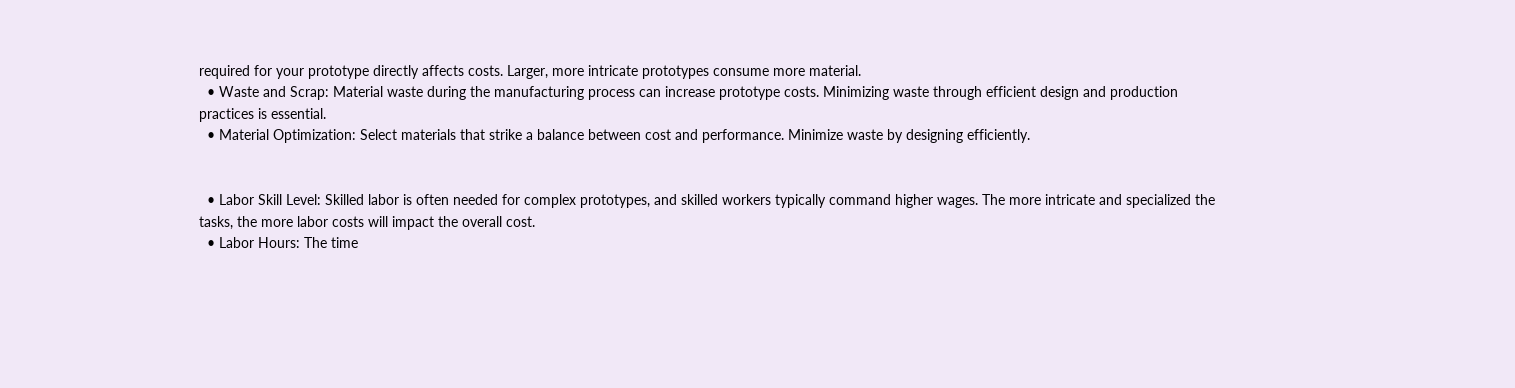required for your prototype directly affects costs. Larger, more intricate prototypes consume more material.
  • Waste and Scrap: Material waste during the manufacturing process can increase prototype costs. Minimizing waste through efficient design and production practices is essential.
  • Material Optimization: Select materials that strike a balance between cost and performance. Minimize waste by designing efficiently.


  • Labor Skill Level: Skilled labor is often needed for complex prototypes, and skilled workers typically command higher wages. The more intricate and specialized the tasks, the more labor costs will impact the overall cost.
  • Labor Hours: The time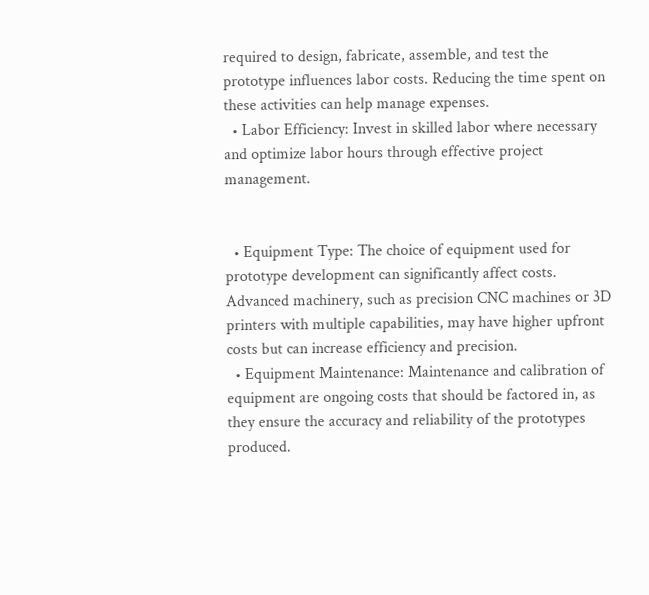required to design, fabricate, assemble, and test the prototype influences labor costs. Reducing the time spent on these activities can help manage expenses.
  • Labor Efficiency: Invest in skilled labor where necessary and optimize labor hours through effective project management.


  • Equipment Type: The choice of equipment used for prototype development can significantly affect costs. Advanced machinery, such as precision CNC machines or 3D printers with multiple capabilities, may have higher upfront costs but can increase efficiency and precision.
  • Equipment Maintenance: Maintenance and calibration of equipment are ongoing costs that should be factored in, as they ensure the accuracy and reliability of the prototypes produced.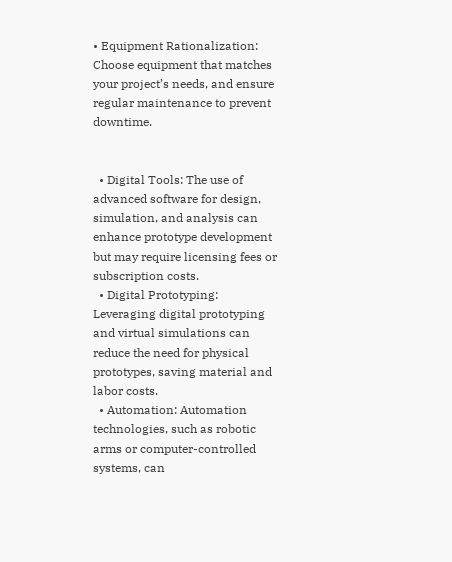• Equipment Rationalization: Choose equipment that matches your project’s needs, and ensure regular maintenance to prevent downtime.


  • Digital Tools: The use of advanced software for design, simulation, and analysis can enhance prototype development but may require licensing fees or subscription costs.
  • Digital Prototyping: Leveraging digital prototyping and virtual simulations can reduce the need for physical prototypes, saving material and labor costs.
  • Automation: Automation technologies, such as robotic arms or computer-controlled systems, can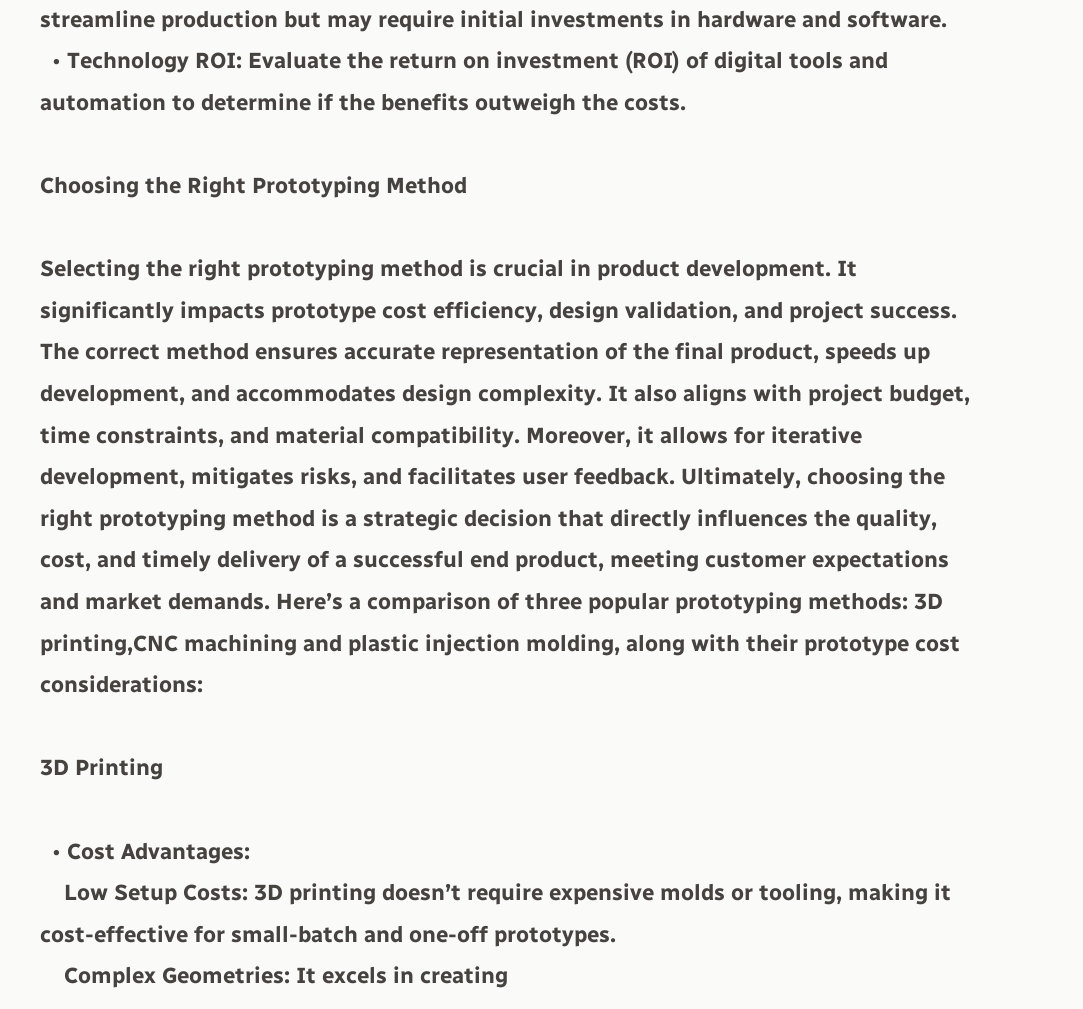streamline production but may require initial investments in hardware and software.
  • Technology ROI: Evaluate the return on investment (ROI) of digital tools and automation to determine if the benefits outweigh the costs.

Choosing the Right Prototyping Method

Selecting the right prototyping method is crucial in product development. It significantly impacts prototype cost efficiency, design validation, and project success. The correct method ensures accurate representation of the final product, speeds up development, and accommodates design complexity. It also aligns with project budget, time constraints, and material compatibility. Moreover, it allows for iterative development, mitigates risks, and facilitates user feedback. Ultimately, choosing the right prototyping method is a strategic decision that directly influences the quality, cost, and timely delivery of a successful end product, meeting customer expectations and market demands. Here’s a comparison of three popular prototyping methods: 3D printing,CNC machining and plastic injection molding, along with their prototype cost considerations:

3D Printing

  • Cost Advantages:
    Low Setup Costs: 3D printing doesn’t require expensive molds or tooling, making it cost-effective for small-batch and one-off prototypes.
    Complex Geometries: It excels in creating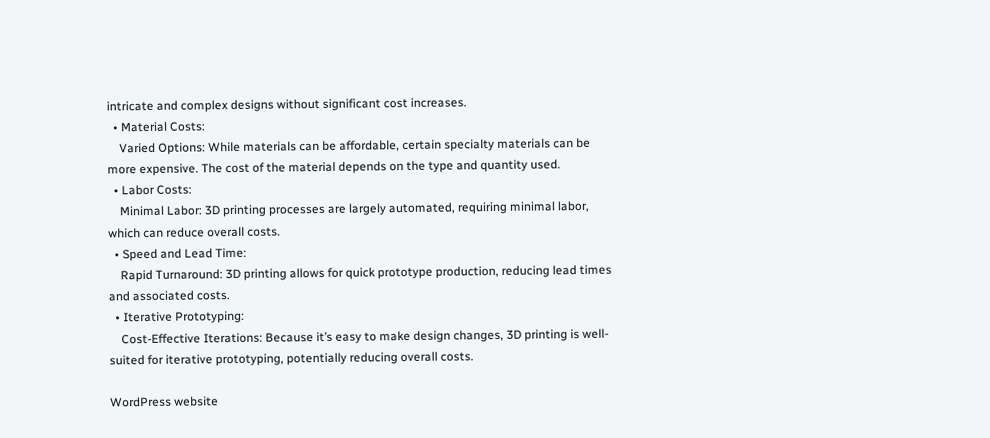intricate and complex designs without significant cost increases.
  • Material Costs:
    Varied Options: While materials can be affordable, certain specialty materials can be more expensive. The cost of the material depends on the type and quantity used.
  • Labor Costs:
    Minimal Labor: 3D printing processes are largely automated, requiring minimal labor, which can reduce overall costs.
  • Speed and Lead Time:
    Rapid Turnaround: 3D printing allows for quick prototype production, reducing lead times and associated costs.
  • Iterative Prototyping:
    Cost-Effective Iterations: Because it’s easy to make design changes, 3D printing is well-suited for iterative prototyping, potentially reducing overall costs.

WordPress website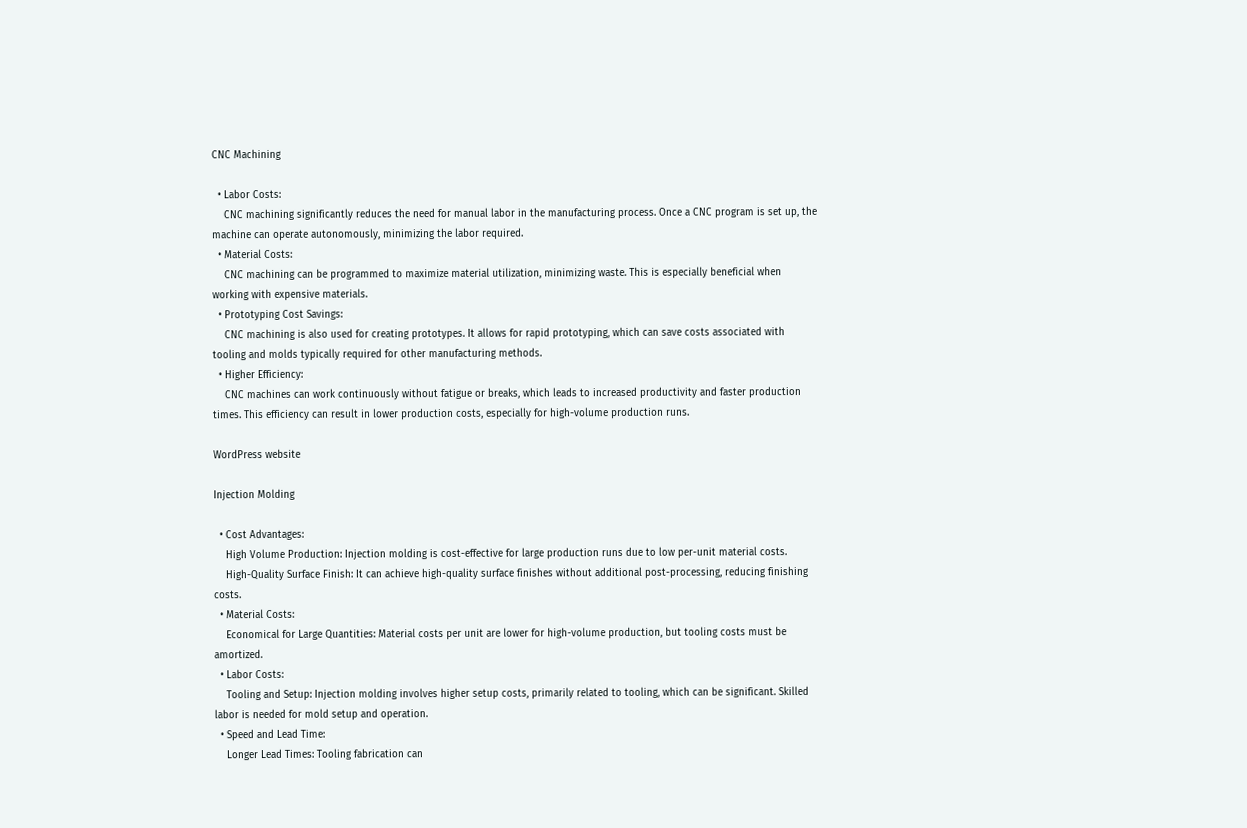CNC Machining

  • Labor Costs:
    CNC machining significantly reduces the need for manual labor in the manufacturing process. Once a CNC program is set up, the machine can operate autonomously, minimizing the labor required.
  • Material Costs:
    CNC machining can be programmed to maximize material utilization, minimizing waste. This is especially beneficial when working with expensive materials.
  • Prototyping Cost Savings:
    CNC machining is also used for creating prototypes. It allows for rapid prototyping, which can save costs associated with tooling and molds typically required for other manufacturing methods.
  • Higher Efficiency:
    CNC machines can work continuously without fatigue or breaks, which leads to increased productivity and faster production times. This efficiency can result in lower production costs, especially for high-volume production runs.

WordPress website

Injection Molding

  • Cost Advantages:
    High Volume Production: Injection molding is cost-effective for large production runs due to low per-unit material costs.
    High-Quality Surface Finish: It can achieve high-quality surface finishes without additional post-processing, reducing finishing costs.
  • Material Costs:
    Economical for Large Quantities: Material costs per unit are lower for high-volume production, but tooling costs must be amortized.
  • Labor Costs:
    Tooling and Setup: Injection molding involves higher setup costs, primarily related to tooling, which can be significant. Skilled labor is needed for mold setup and operation.
  • Speed and Lead Time:
    Longer Lead Times: Tooling fabrication can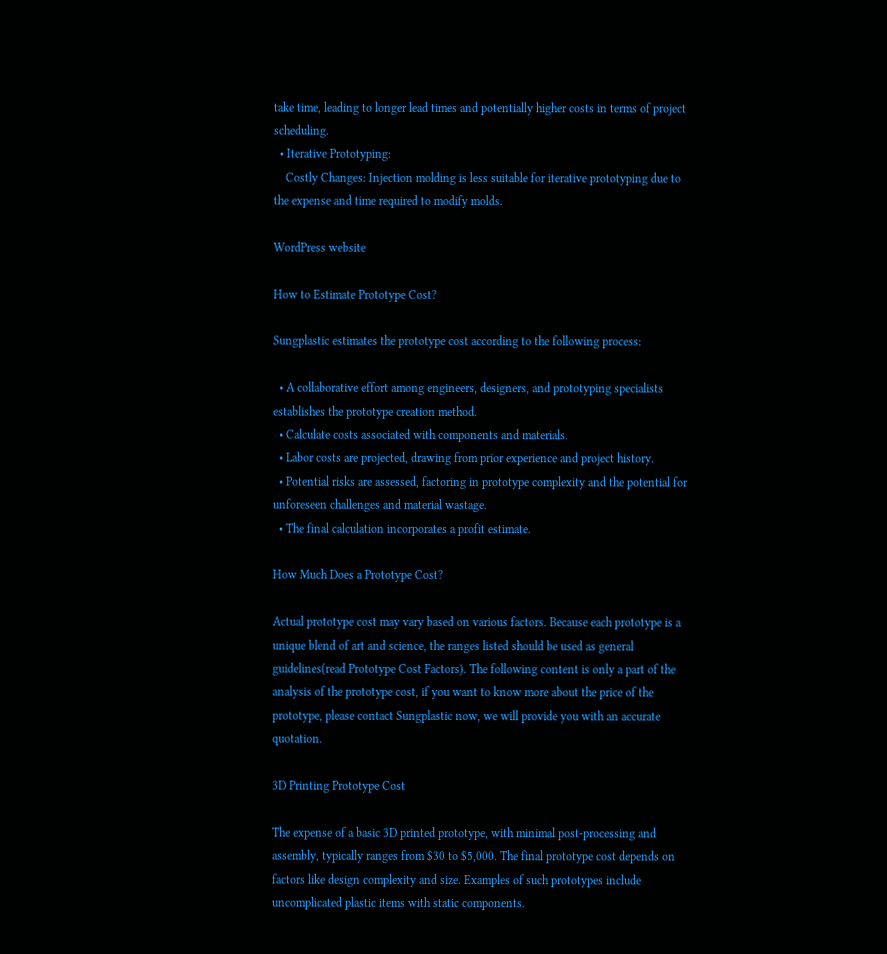take time, leading to longer lead times and potentially higher costs in terms of project scheduling.
  • Iterative Prototyping:
    Costly Changes: Injection molding is less suitable for iterative prototyping due to the expense and time required to modify molds.

WordPress website

How to Estimate Prototype Cost?

Sungplastic estimates the prototype cost according to the following process:

  • A collaborative effort among engineers, designers, and prototyping specialists establishes the prototype creation method.
  • Calculate costs associated with components and materials.
  • Labor costs are projected, drawing from prior experience and project history.
  • Potential risks are assessed, factoring in prototype complexity and the potential for unforeseen challenges and material wastage.
  • The final calculation incorporates a profit estimate.

How Much Does a Prototype Cost?

Actual prototype cost may vary based on various factors. Because each prototype is a unique blend of art and science, the ranges listed should be used as general guidelines(read Prototype Cost Factors). The following content is only a part of the analysis of the prototype cost, if you want to know more about the price of the prototype, please contact Sungplastic now, we will provide you with an accurate quotation.

3D Printing Prototype Cost

The expense of a basic 3D printed prototype, with minimal post-processing and assembly, typically ranges from $30 to $5,000. The final prototype cost depends on factors like design complexity and size. Examples of such prototypes include uncomplicated plastic items with static components.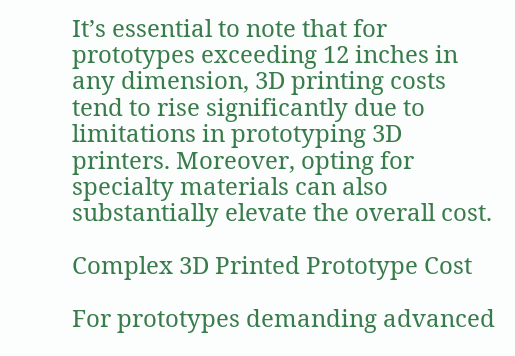It’s essential to note that for prototypes exceeding 12 inches in any dimension, 3D printing costs tend to rise significantly due to limitations in prototyping 3D printers. Moreover, opting for specialty materials can also substantially elevate the overall cost.

Complex 3D Printed Prototype Cost

For prototypes demanding advanced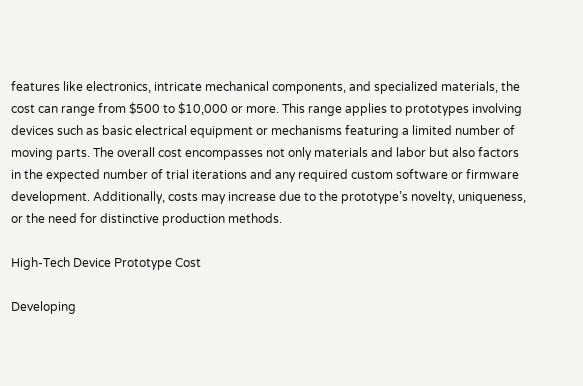features like electronics, intricate mechanical components, and specialized materials, the cost can range from $500 to $10,000 or more. This range applies to prototypes involving devices such as basic electrical equipment or mechanisms featuring a limited number of moving parts. The overall cost encompasses not only materials and labor but also factors in the expected number of trial iterations and any required custom software or firmware development. Additionally, costs may increase due to the prototype’s novelty, uniqueness, or the need for distinctive production methods.

High-Tech Device Prototype Cost

Developing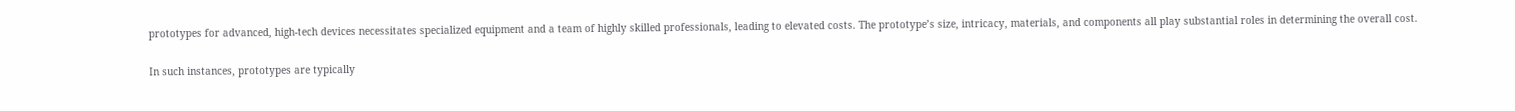prototypes for advanced, high-tech devices necessitates specialized equipment and a team of highly skilled professionals, leading to elevated costs. The prototype’s size, intricacy, materials, and components all play substantial roles in determining the overall cost.

In such instances, prototypes are typically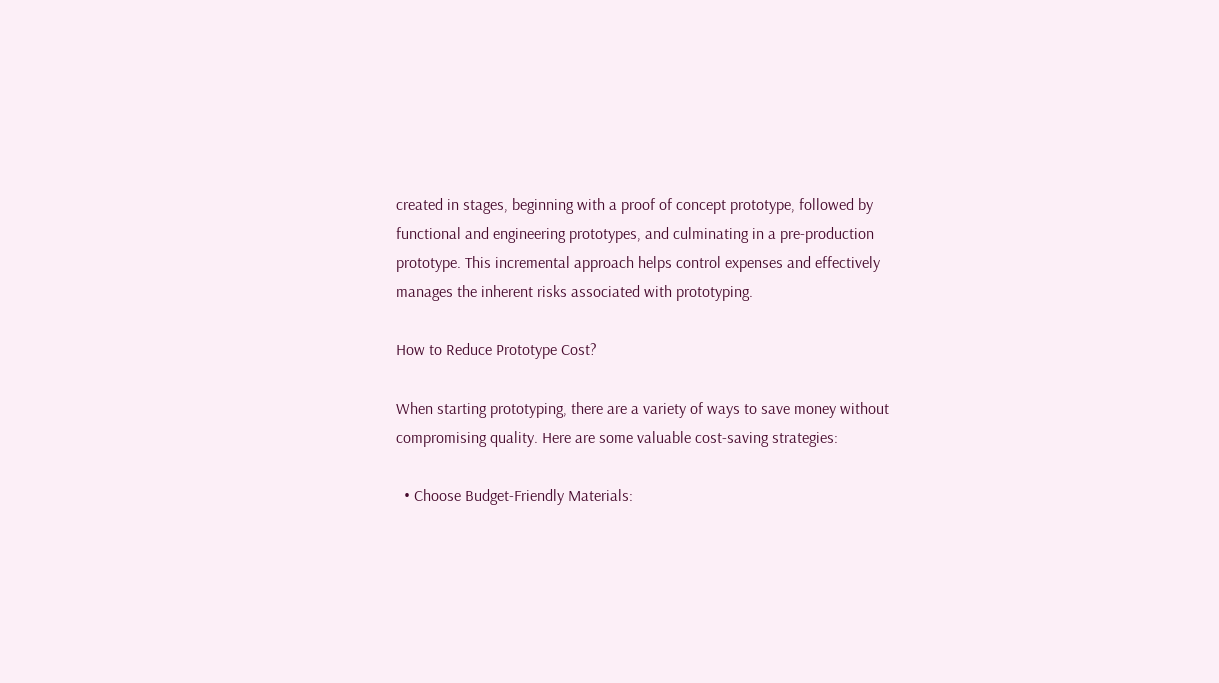created in stages, beginning with a proof of concept prototype, followed by functional and engineering prototypes, and culminating in a pre-production prototype. This incremental approach helps control expenses and effectively manages the inherent risks associated with prototyping.

How to Reduce Prototype Cost?

When starting prototyping, there are a variety of ways to save money without compromising quality. Here are some valuable cost-saving strategies:

  • Choose Budget-Friendly Materials: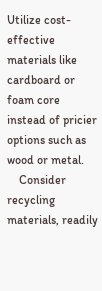Utilize cost-effective materials like cardboard or foam core instead of pricier options such as wood or metal.
    Consider recycling materials, readily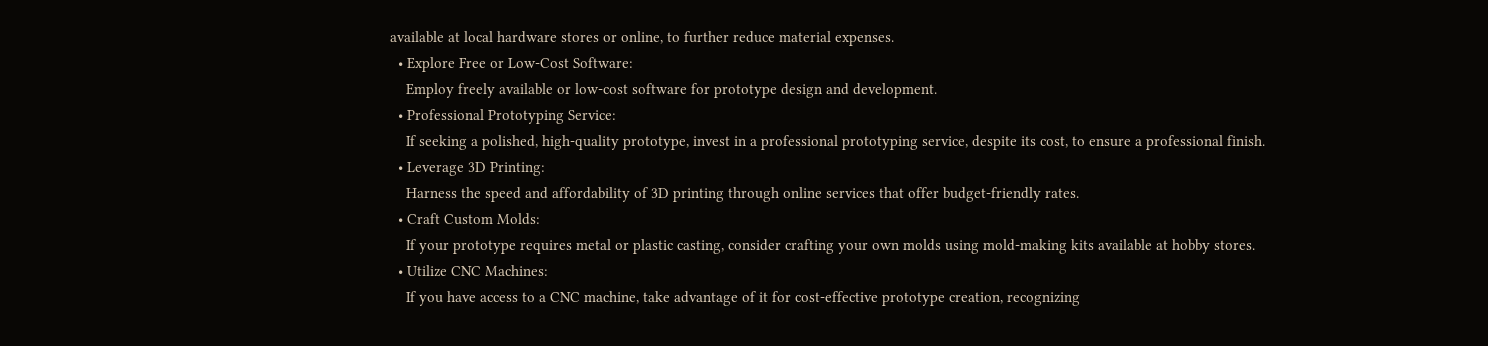available at local hardware stores or online, to further reduce material expenses.
  • Explore Free or Low-Cost Software:
    Employ freely available or low-cost software for prototype design and development.
  • Professional Prototyping Service:
    If seeking a polished, high-quality prototype, invest in a professional prototyping service, despite its cost, to ensure a professional finish.
  • Leverage 3D Printing:
    Harness the speed and affordability of 3D printing through online services that offer budget-friendly rates.
  • Craft Custom Molds:
    If your prototype requires metal or plastic casting, consider crafting your own molds using mold-making kits available at hobby stores.
  • Utilize CNC Machines:
    If you have access to a CNC machine, take advantage of it for cost-effective prototype creation, recognizing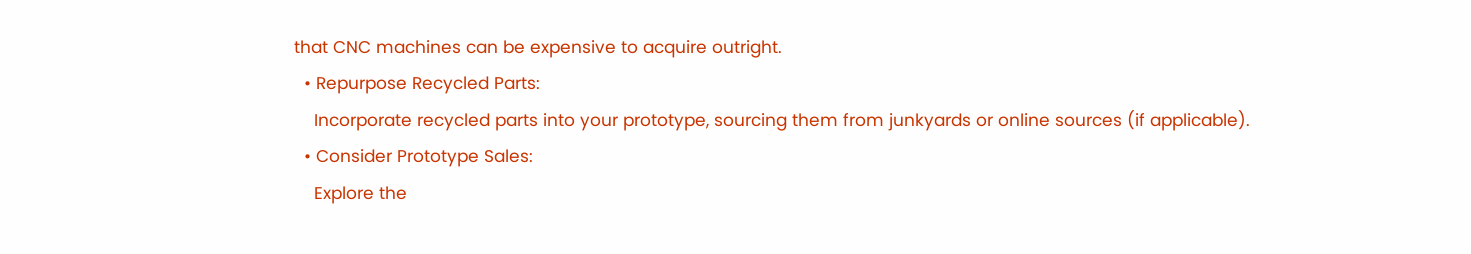that CNC machines can be expensive to acquire outright.
  • Repurpose Recycled Parts:
    Incorporate recycled parts into your prototype, sourcing them from junkyards or online sources (if applicable).
  • Consider Prototype Sales:
    Explore the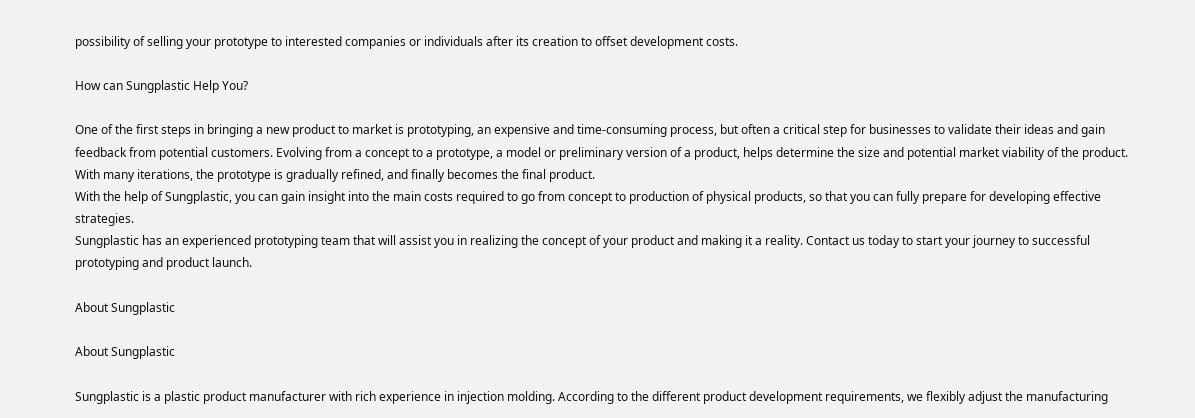possibility of selling your prototype to interested companies or individuals after its creation to offset development costs.

How can Sungplastic Help You?

One of the first steps in bringing a new product to market is prototyping, an expensive and time-consuming process, but often a critical step for businesses to validate their ideas and gain feedback from potential customers. Evolving from a concept to a prototype, a model or preliminary version of a product, helps determine the size and potential market viability of the product. With many iterations, the prototype is gradually refined, and finally becomes the final product.
With the help of Sungplastic, you can gain insight into the main costs required to go from concept to production of physical products, so that you can fully prepare for developing effective strategies.
Sungplastic has an experienced prototyping team that will assist you in realizing the concept of your product and making it a reality. Contact us today to start your journey to successful prototyping and product launch.

About Sungplastic

About Sungplastic

Sungplastic is a plastic product manufacturer with rich experience in injection molding. According to the different product development requirements, we flexibly adjust the manufacturing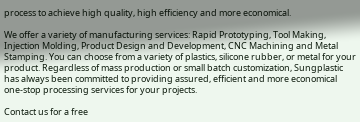process to achieve high quality, high efficiency and more economical.

We offer a variety of manufacturing services: Rapid Prototyping, Tool Making, Injection Molding, Product Design and Development, CNC Machining and Metal Stamping. You can choose from a variety of plastics, silicone rubber, or metal for your product. Regardless of mass production or small batch customization, Sungplastic has always been committed to providing assured, efficient and more economical one-stop processing services for your projects.

Contact us for a free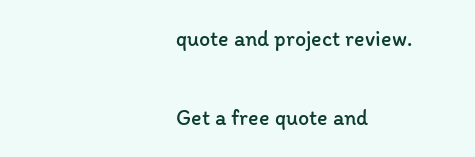quote and project review.

Get a free quote and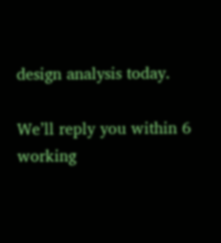design analysis today.

We’ll reply you within 6 working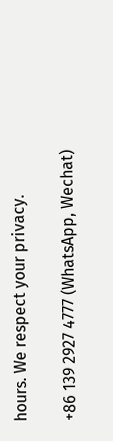hours. We respect your privacy.

+86 139 2927 4777 (WhatsApp, Wechat)